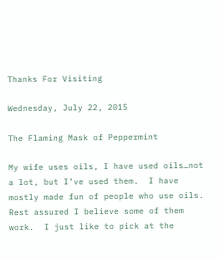Thanks For Visiting

Wednesday, July 22, 2015

The Flaming Mask of Peppermint

My wife uses oils, I have used oils…not a lot, but I’ve used them.  I have mostly made fun of people who use oils.  Rest assured I believe some of them work.  I just like to pick at the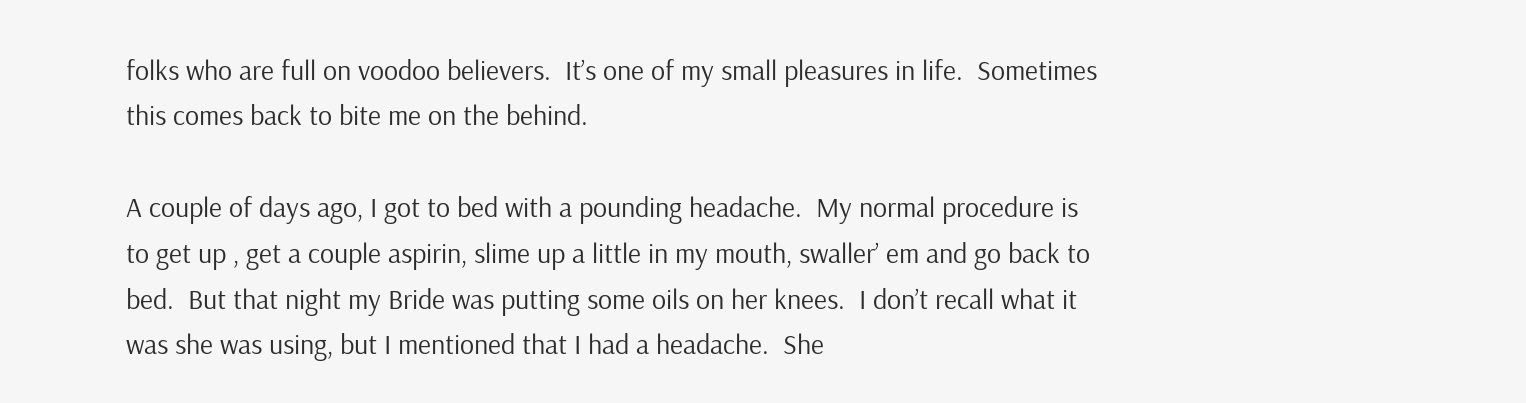folks who are full on voodoo believers.  It’s one of my small pleasures in life.  Sometimes this comes back to bite me on the behind.

A couple of days ago, I got to bed with a pounding headache.  My normal procedure is to get up , get a couple aspirin, slime up a little in my mouth, swaller’ em and go back to bed.  But that night my Bride was putting some oils on her knees.  I don’t recall what it was she was using, but I mentioned that I had a headache.  She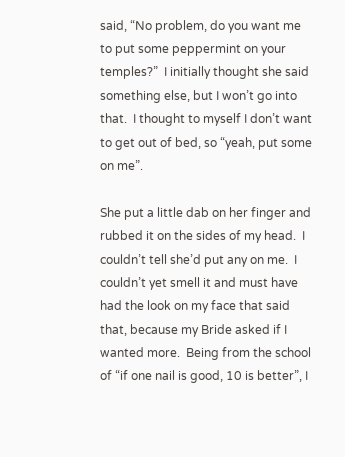said, “No problem, do you want me to put some peppermint on your temples?”  I initially thought she said something else, but I won’t go into that.  I thought to myself I don’t want to get out of bed, so “yeah, put some on me”.

She put a little dab on her finger and rubbed it on the sides of my head.  I couldn’t tell she’d put any on me.  I couldn’t yet smell it and must have had the look on my face that said that, because my Bride asked if I wanted more.  Being from the school of “if one nail is good, 10 is better”, I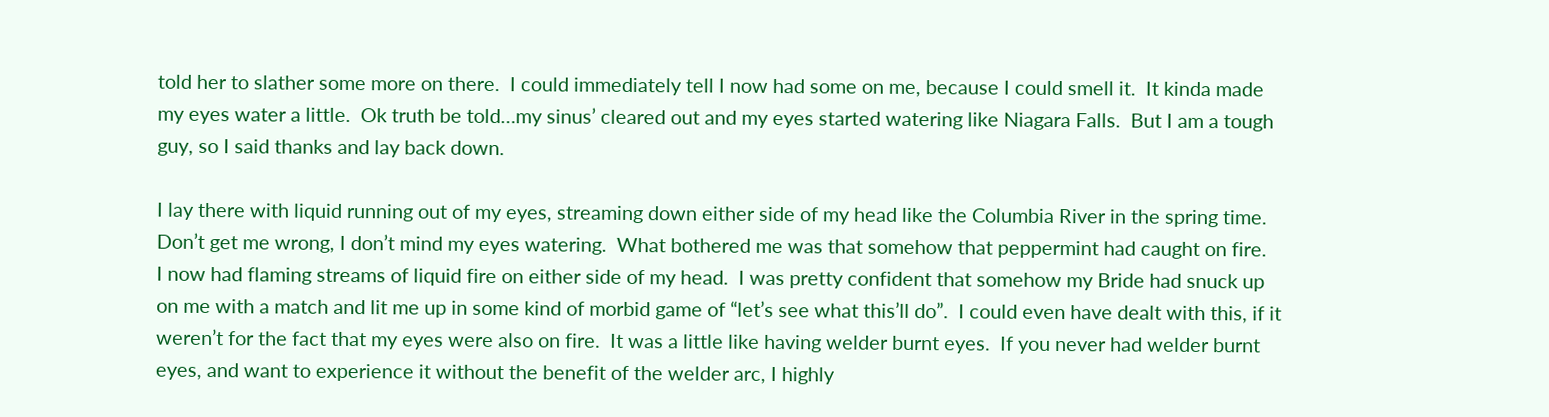told her to slather some more on there.  I could immediately tell I now had some on me, because I could smell it.  It kinda made my eyes water a little.  Ok truth be told…my sinus’ cleared out and my eyes started watering like Niagara Falls.  But I am a tough guy, so I said thanks and lay back down.

I lay there with liquid running out of my eyes, streaming down either side of my head like the Columbia River in the spring time.  Don’t get me wrong, I don’t mind my eyes watering.  What bothered me was that somehow that peppermint had caught on fire.  I now had flaming streams of liquid fire on either side of my head.  I was pretty confident that somehow my Bride had snuck up on me with a match and lit me up in some kind of morbid game of “let’s see what this’ll do”.  I could even have dealt with this, if it weren’t for the fact that my eyes were also on fire.  It was a little like having welder burnt eyes.  If you never had welder burnt eyes, and want to experience it without the benefit of the welder arc, I highly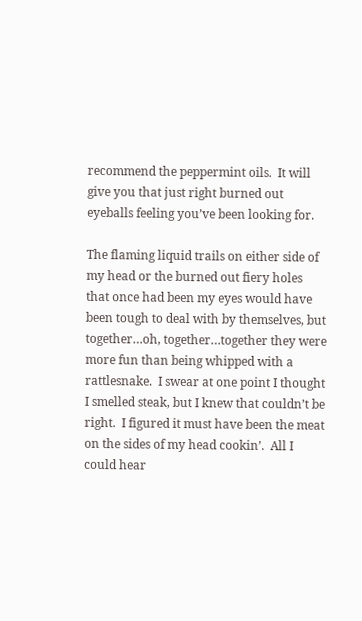recommend the peppermint oils.  It will give you that just right burned out eyeballs feeling you’ve been looking for.

The flaming liquid trails on either side of my head or the burned out fiery holes that once had been my eyes would have been tough to deal with by themselves, but together…oh, together…together they were more fun than being whipped with a rattlesnake.  I swear at one point I thought I smelled steak, but I knew that couldn’t be right.  I figured it must have been the meat on the sides of my head cookin’.  All I could hear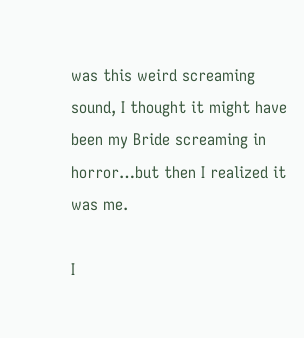was this weird screaming sound, I thought it might have been my Bride screaming in horror…but then I realized it was me.

I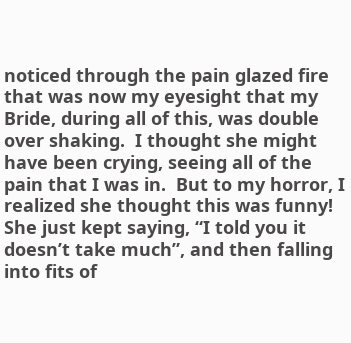noticed through the pain glazed fire that was now my eyesight that my Bride, during all of this, was double over shaking.  I thought she might have been crying, seeing all of the pain that I was in.  But to my horror, I realized she thought this was funny!   She just kept saying, “I told you it doesn’t take much”, and then falling into fits of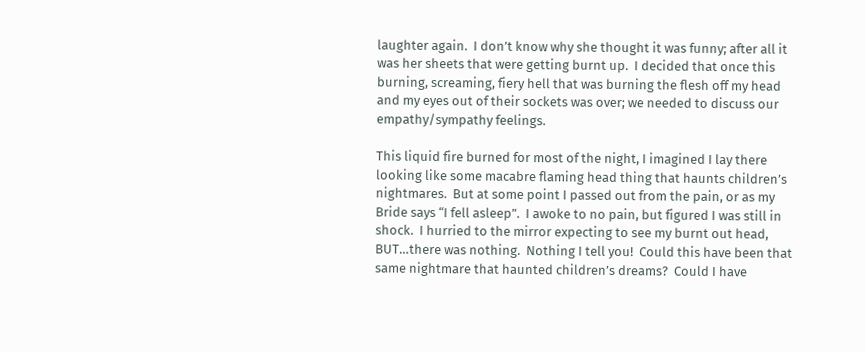laughter again.  I don’t know why she thought it was funny; after all it was her sheets that were getting burnt up.  I decided that once this burning, screaming, fiery hell that was burning the flesh off my head and my eyes out of their sockets was over; we needed to discuss our empathy/sympathy feelings.

This liquid fire burned for most of the night, I imagined I lay there looking like some macabre flaming head thing that haunts children’s nightmares.  But at some point I passed out from the pain, or as my Bride says “I fell asleep”.  I awoke to no pain, but figured I was still in shock.  I hurried to the mirror expecting to see my burnt out head, BUT…there was nothing.  Nothing I tell you!  Could this have been that same nightmare that haunted children’s dreams?  Could I have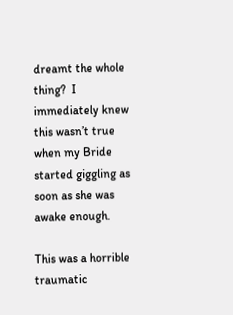dreamt the whole thing?  I immediately knew this wasn’t true when my Bride started giggling as soon as she was awake enough.

This was a horrible traumatic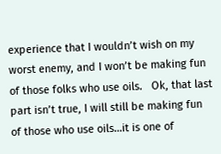experience that I wouldn’t wish on my worst enemy, and I won’t be making fun of those folks who use oils.   Ok, that last part isn’t true, I will still be making fun of those who use oils…it is one of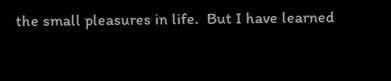the small pleasures in life.  But I have learned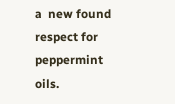a  new found respect for peppermint oils.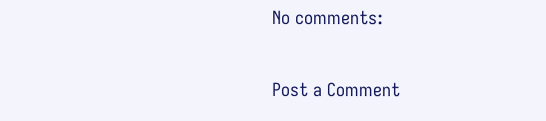No comments:

Post a Comment